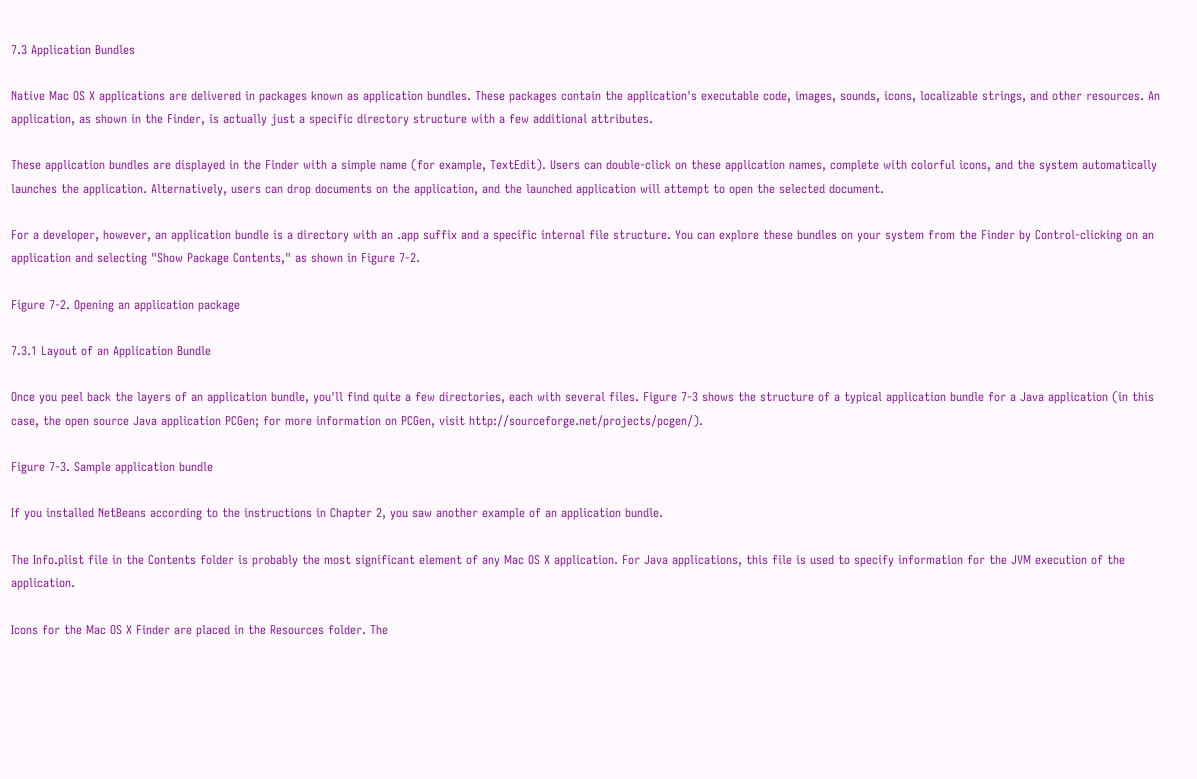7.3 Application Bundles

Native Mac OS X applications are delivered in packages known as application bundles. These packages contain the application's executable code, images, sounds, icons, localizable strings, and other resources. An application, as shown in the Finder, is actually just a specific directory structure with a few additional attributes.

These application bundles are displayed in the Finder with a simple name (for example, TextEdit). Users can double-click on these application names, complete with colorful icons, and the system automatically launches the application. Alternatively, users can drop documents on the application, and the launched application will attempt to open the selected document.

For a developer, however, an application bundle is a directory with an .app suffix and a specific internal file structure. You can explore these bundles on your system from the Finder by Control-clicking on an application and selecting "Show Package Contents," as shown in Figure 7-2.

Figure 7-2. Opening an application package

7.3.1 Layout of an Application Bundle

Once you peel back the layers of an application bundle, you'll find quite a few directories, each with several files. Figure 7-3 shows the structure of a typical application bundle for a Java application (in this case, the open source Java application PCGen; for more information on PCGen, visit http://sourceforge.net/projects/pcgen/).

Figure 7-3. Sample application bundle

If you installed NetBeans according to the instructions in Chapter 2, you saw another example of an application bundle.

The Info.plist file in the Contents folder is probably the most significant element of any Mac OS X application. For Java applications, this file is used to specify information for the JVM execution of the application.

Icons for the Mac OS X Finder are placed in the Resources folder. The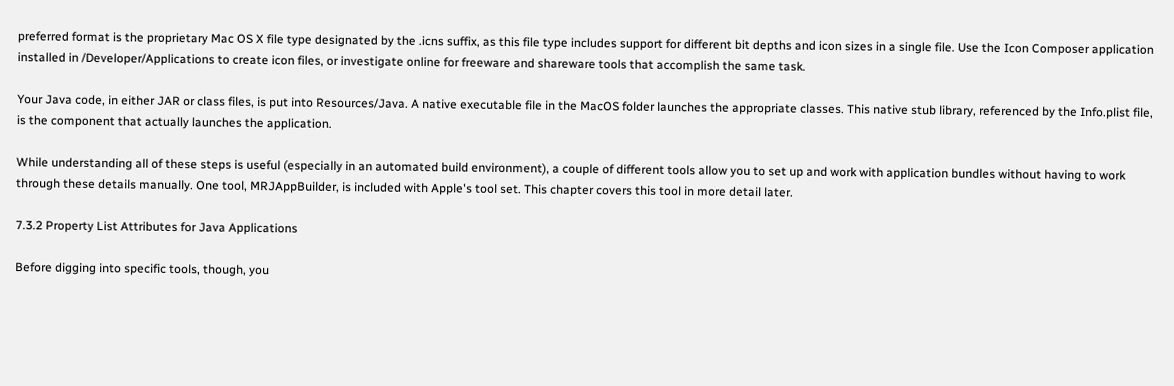preferred format is the proprietary Mac OS X file type designated by the .icns suffix, as this file type includes support for different bit depths and icon sizes in a single file. Use the Icon Composer application installed in /Developer/Applications to create icon files, or investigate online for freeware and shareware tools that accomplish the same task.

Your Java code, in either JAR or class files, is put into Resources/Java. A native executable file in the MacOS folder launches the appropriate classes. This native stub library, referenced by the Info.plist file, is the component that actually launches the application.

While understanding all of these steps is useful (especially in an automated build environment), a couple of different tools allow you to set up and work with application bundles without having to work through these details manually. One tool, MRJAppBuilder, is included with Apple's tool set. This chapter covers this tool in more detail later.

7.3.2 Property List Attributes for Java Applications

Before digging into specific tools, though, you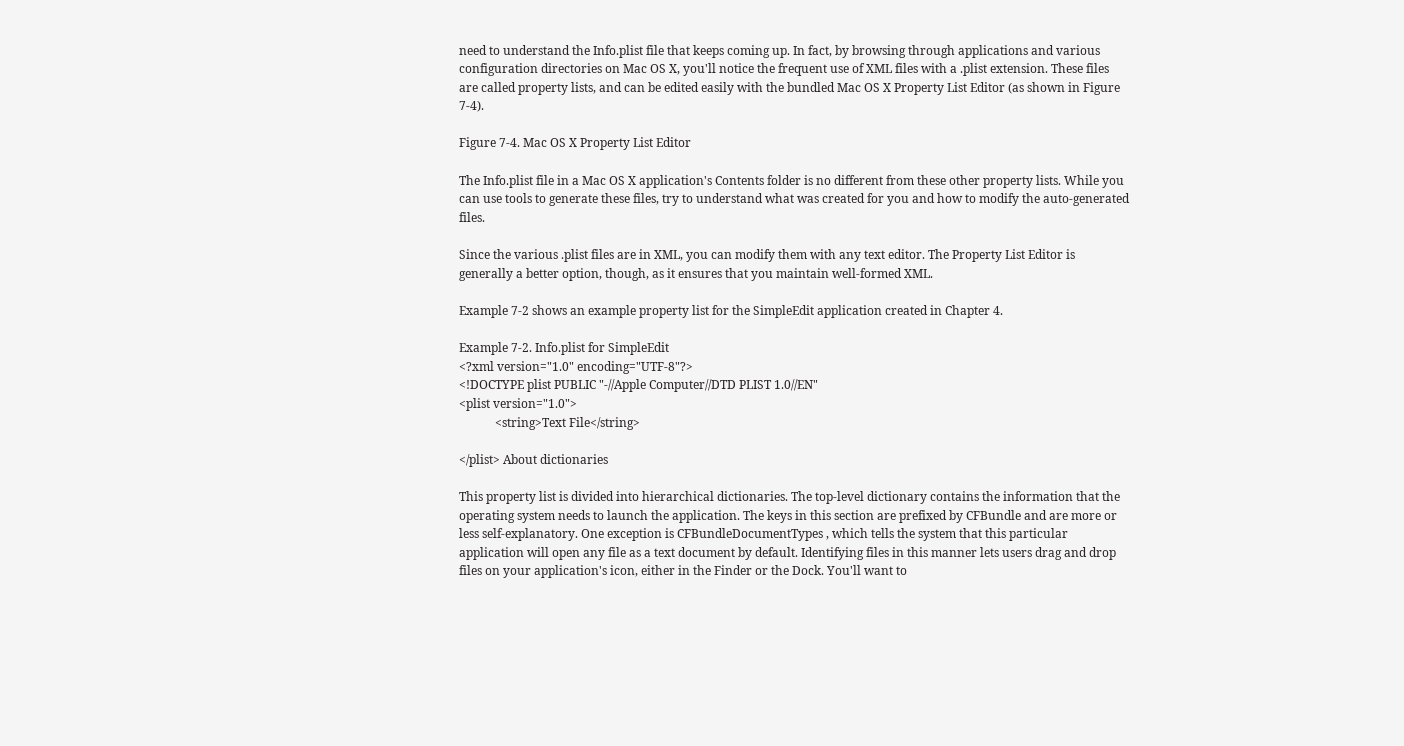need to understand the Info.plist file that keeps coming up. In fact, by browsing through applications and various configuration directories on Mac OS X, you'll notice the frequent use of XML files with a .plist extension. These files are called property lists, and can be edited easily with the bundled Mac OS X Property List Editor (as shown in Figure 7-4).

Figure 7-4. Mac OS X Property List Editor

The Info.plist file in a Mac OS X application's Contents folder is no different from these other property lists. While you can use tools to generate these files, try to understand what was created for you and how to modify the auto-generated files.

Since the various .plist files are in XML, you can modify them with any text editor. The Property List Editor is generally a better option, though, as it ensures that you maintain well-formed XML.

Example 7-2 shows an example property list for the SimpleEdit application created in Chapter 4.

Example 7-2. Info.plist for SimpleEdit
<?xml version="1.0" encoding="UTF-8"?>
<!DOCTYPE plist PUBLIC "-//Apple Computer//DTD PLIST 1.0//EN"
<plist version="1.0">
            <string>Text File</string>

</plist> About dictionaries

This property list is divided into hierarchical dictionaries. The top-level dictionary contains the information that the operating system needs to launch the application. The keys in this section are prefixed by CFBundle and are more or less self-explanatory. One exception is CFBundleDocumentTypes , which tells the system that this particular application will open any file as a text document by default. Identifying files in this manner lets users drag and drop files on your application's icon, either in the Finder or the Dock. You'll want to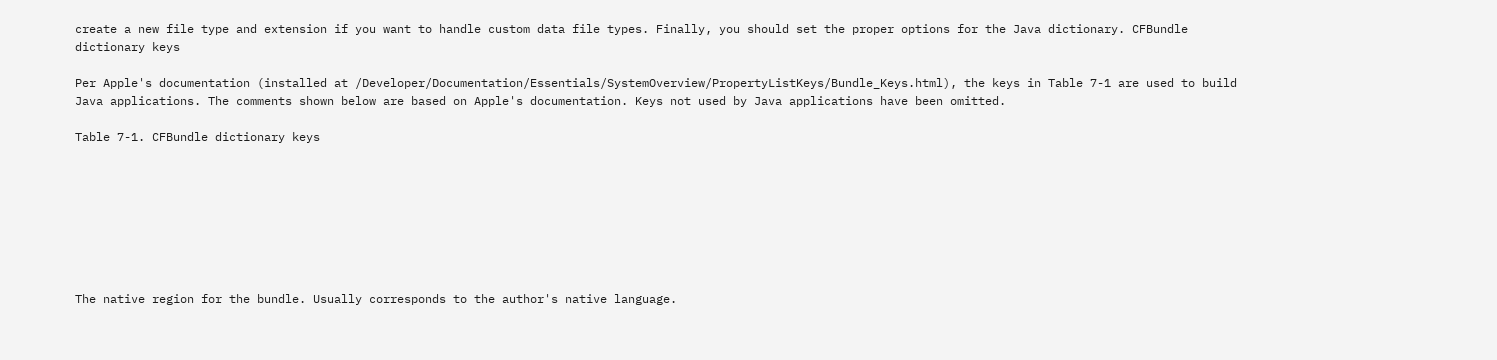create a new file type and extension if you want to handle custom data file types. Finally, you should set the proper options for the Java dictionary. CFBundle dictionary keys

Per Apple's documentation (installed at /Developer/Documentation/Essentials/SystemOverview/PropertyListKeys/Bundle_Keys.html), the keys in Table 7-1 are used to build Java applications. The comments shown below are based on Apple's documentation. Keys not used by Java applications have been omitted.

Table 7-1. CFBundle dictionary keys








The native region for the bundle. Usually corresponds to the author's native language.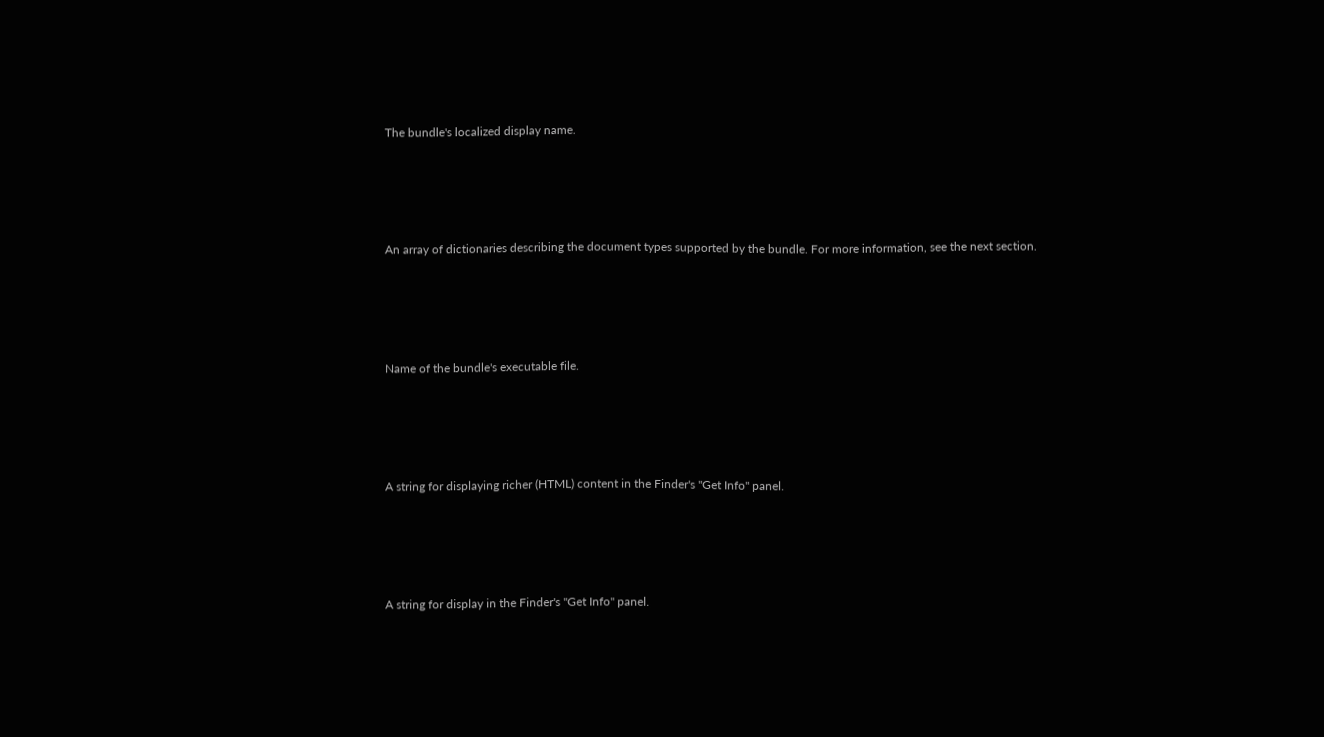The bundle's localized display name.




An array of dictionaries describing the document types supported by the bundle. For more information, see the next section.




Name of the bundle's executable file.




A string for displaying richer (HTML) content in the Finder's "Get Info" panel.




A string for display in the Finder's "Get Info" panel.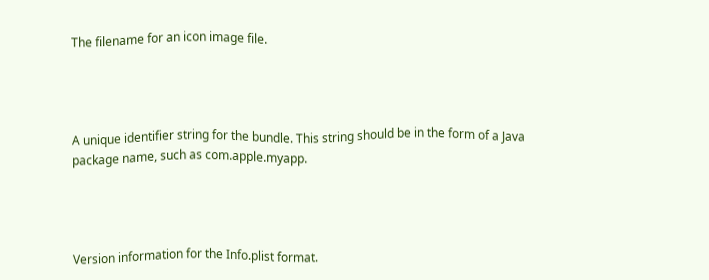The filename for an icon image file.




A unique identifier string for the bundle. This string should be in the form of a Java package name, such as com.apple.myapp.




Version information for the Info.plist format.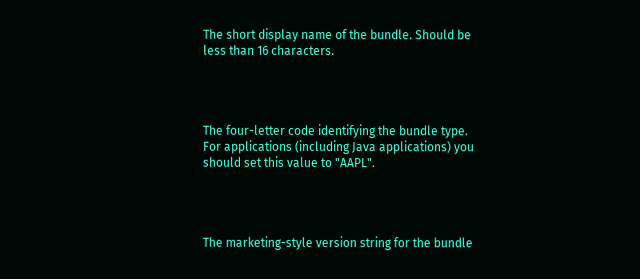The short display name of the bundle. Should be less than 16 characters.




The four-letter code identifying the bundle type. For applications (including Java applications) you should set this value to "AAPL".




The marketing-style version string for the bundle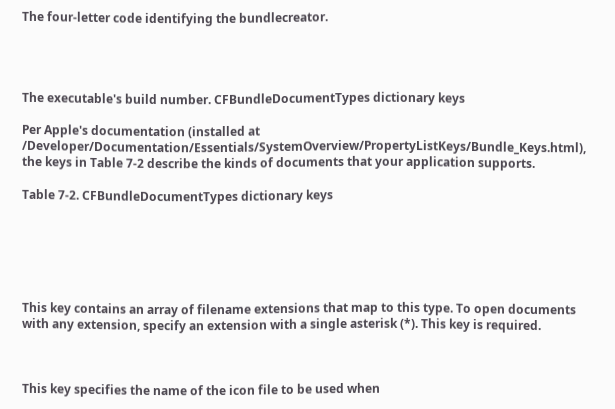The four-letter code identifying the bundlecreator.




The executable's build number. CFBundleDocumentTypes dictionary keys

Per Apple's documentation (installed at /Developer/Documentation/Essentials/SystemOverview/PropertyListKeys/Bundle_Keys.html), the keys in Table 7-2 describe the kinds of documents that your application supports.

Table 7-2. CFBundleDocumentTypes dictionary keys






This key contains an array of filename extensions that map to this type. To open documents with any extension, specify an extension with a single asterisk (*). This key is required.



This key specifies the name of the icon file to be used when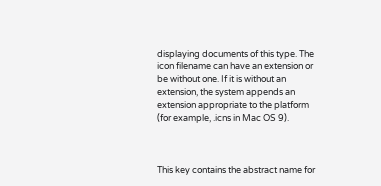displaying documents of this type. The icon filename can have an extension or be without one. If it is without an extension, the system appends an extension appropriate to the platform (for example, .icns in Mac OS 9).



This key contains the abstract name for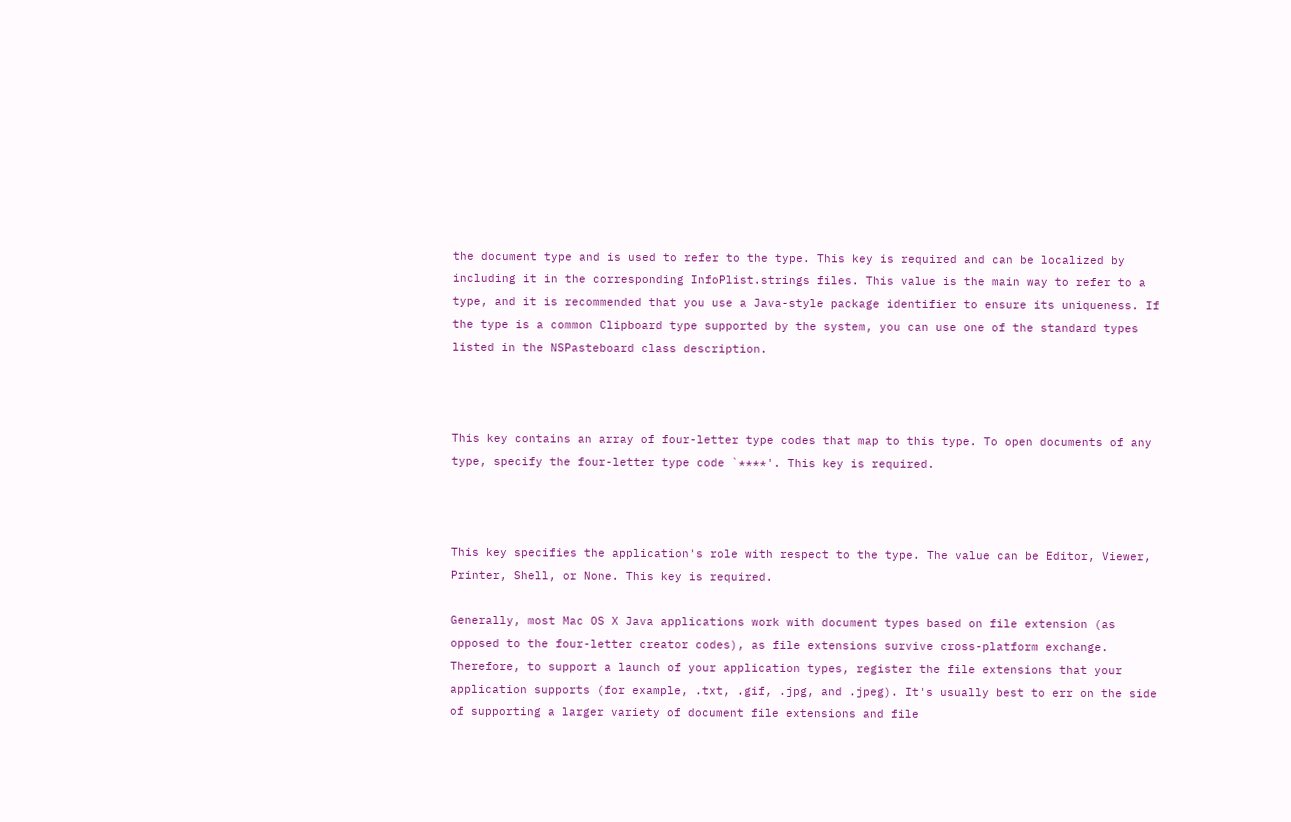the document type and is used to refer to the type. This key is required and can be localized by including it in the corresponding InfoPlist.strings files. This value is the main way to refer to a type, and it is recommended that you use a Java-style package identifier to ensure its uniqueness. If the type is a common Clipboard type supported by the system, you can use one of the standard types listed in the NSPasteboard class description.



This key contains an array of four-letter type codes that map to this type. To open documents of any type, specify the four-letter type code `****'. This key is required.



This key specifies the application's role with respect to the type. The value can be Editor, Viewer, Printer, Shell, or None. This key is required.

Generally, most Mac OS X Java applications work with document types based on file extension (as opposed to the four-letter creator codes), as file extensions survive cross-platform exchange. Therefore, to support a launch of your application types, register the file extensions that your application supports (for example, .txt, .gif, .jpg, and .jpeg). It's usually best to err on the side of supporting a larger variety of document file extensions and file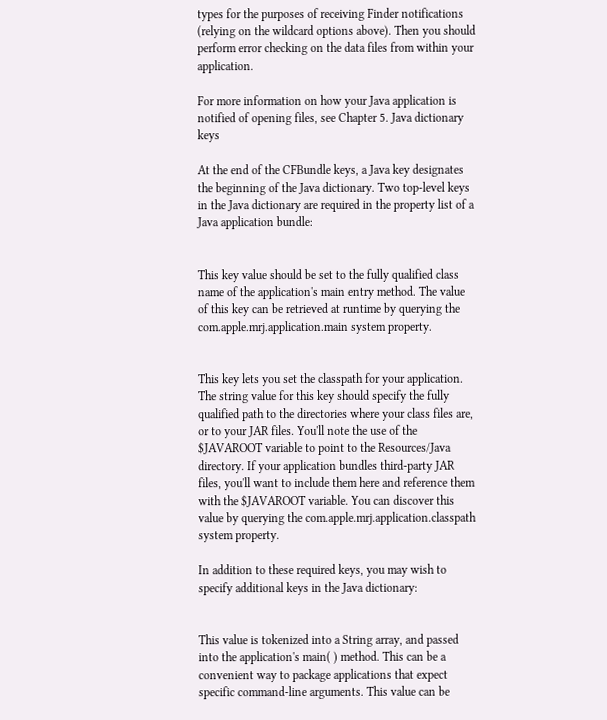types for the purposes of receiving Finder notifications (relying on the wildcard options above). Then you should perform error checking on the data files from within your application.

For more information on how your Java application is notified of opening files, see Chapter 5. Java dictionary keys

At the end of the CFBundle keys, a Java key designates the beginning of the Java dictionary. Two top-level keys in the Java dictionary are required in the property list of a Java application bundle:


This key value should be set to the fully qualified class name of the application's main entry method. The value of this key can be retrieved at runtime by querying the com.apple.mrj.application.main system property.


This key lets you set the classpath for your application. The string value for this key should specify the fully qualified path to the directories where your class files are, or to your JAR files. You'll note the use of the $JAVAROOT variable to point to the Resources/Java directory. If your application bundles third-party JAR files, you'll want to include them here and reference them with the $JAVAROOT variable. You can discover this value by querying the com.apple.mrj.application.classpath system property.

In addition to these required keys, you may wish to specify additional keys in the Java dictionary:


This value is tokenized into a String array, and passed into the application's main( ) method. This can be a convenient way to package applications that expect specific command-line arguments. This value can be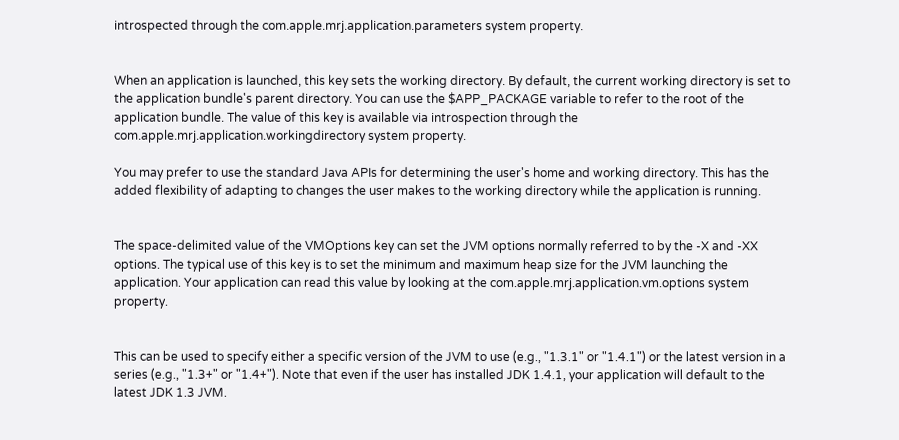introspected through the com.apple.mrj.application.parameters system property.


When an application is launched, this key sets the working directory. By default, the current working directory is set to the application bundle's parent directory. You can use the $APP_PACKAGE variable to refer to the root of the application bundle. The value of this key is available via introspection through the com.apple.mrj.application.workingdirectory system property.

You may prefer to use the standard Java APIs for determining the user's home and working directory. This has the added flexibility of adapting to changes the user makes to the working directory while the application is running.


The space-delimited value of the VMOptions key can set the JVM options normally referred to by the -X and -XX options. The typical use of this key is to set the minimum and maximum heap size for the JVM launching the application. Your application can read this value by looking at the com.apple.mrj.application.vm.options system property.


This can be used to specify either a specific version of the JVM to use (e.g., "1.3.1" or "1.4.1") or the latest version in a series (e.g., "1.3+" or "1.4+"). Note that even if the user has installed JDK 1.4.1, your application will default to the latest JDK 1.3 JVM.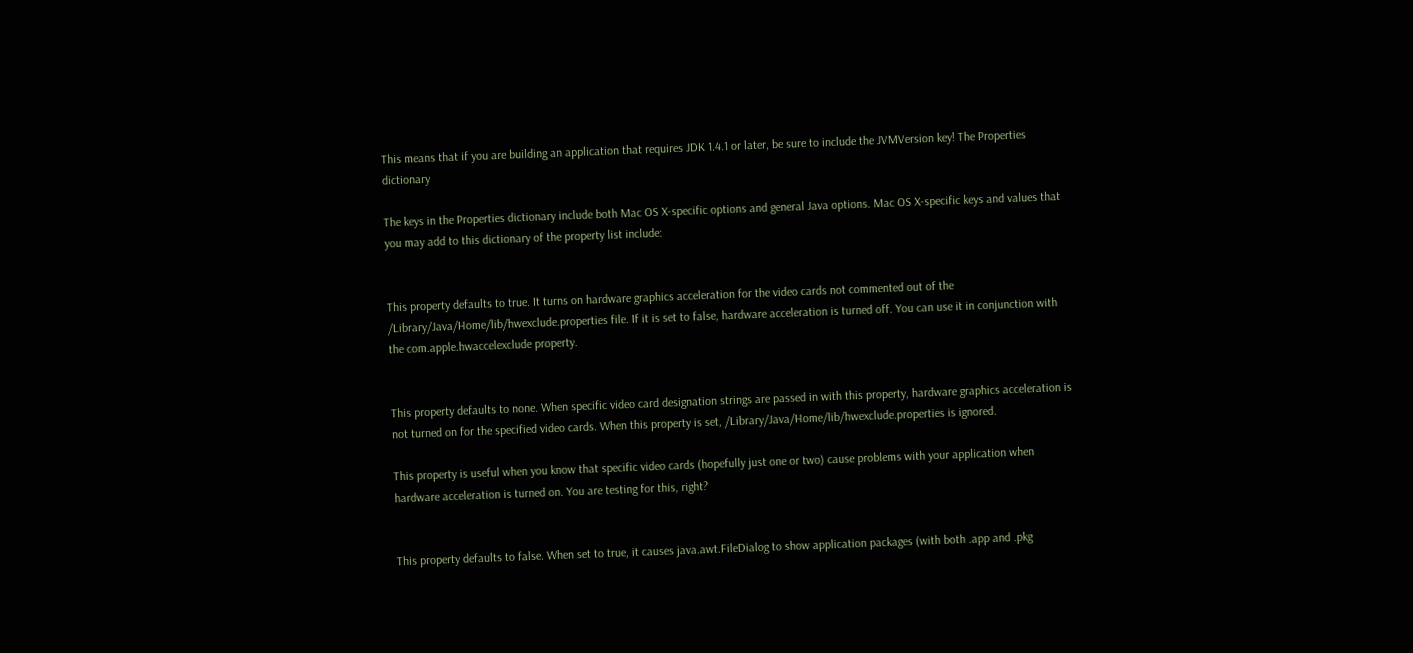This means that if you are building an application that requires JDK 1.4.1 or later, be sure to include the JVMVersion key! The Properties dictionary

The keys in the Properties dictionary include both Mac OS X-specific options and general Java options. Mac OS X-specific keys and values that you may add to this dictionary of the property list include:


This property defaults to true. It turns on hardware graphics acceleration for the video cards not commented out of the /Library/Java/Home/lib/hwexclude.properties file. If it is set to false, hardware acceleration is turned off. You can use it in conjunction with the com.apple.hwaccelexclude property.


This property defaults to none. When specific video card designation strings are passed in with this property, hardware graphics acceleration is not turned on for the specified video cards. When this property is set, /Library/Java/Home/lib/hwexclude.properties is ignored.

This property is useful when you know that specific video cards (hopefully just one or two) cause problems with your application when hardware acceleration is turned on. You are testing for this, right?


This property defaults to false. When set to true, it causes java.awt.FileDialog to show application packages (with both .app and .pkg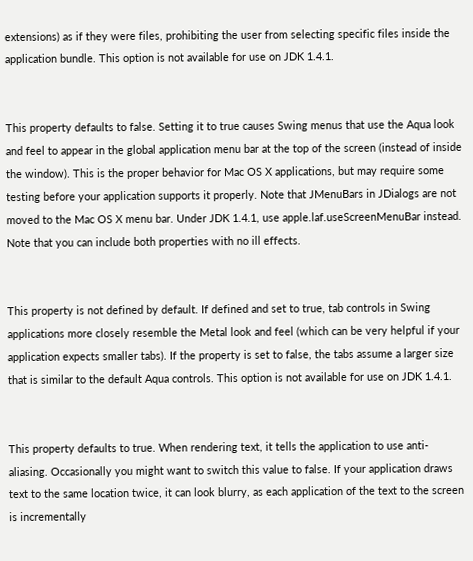extensions) as if they were files, prohibiting the user from selecting specific files inside the application bundle. This option is not available for use on JDK 1.4.1.


This property defaults to false. Setting it to true causes Swing menus that use the Aqua look and feel to appear in the global application menu bar at the top of the screen (instead of inside the window). This is the proper behavior for Mac OS X applications, but may require some testing before your application supports it properly. Note that JMenuBars in JDialogs are not moved to the Mac OS X menu bar. Under JDK 1.4.1, use apple.laf.useScreenMenuBar instead. Note that you can include both properties with no ill effects.


This property is not defined by default. If defined and set to true, tab controls in Swing applications more closely resemble the Metal look and feel (which can be very helpful if your application expects smaller tabs). If the property is set to false, the tabs assume a larger size that is similar to the default Aqua controls. This option is not available for use on JDK 1.4.1.


This property defaults to true. When rendering text, it tells the application to use anti-aliasing. Occasionally you might want to switch this value to false. If your application draws text to the same location twice, it can look blurry, as each application of the text to the screen is incrementally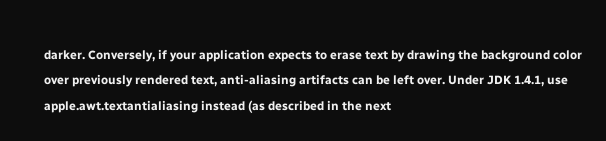darker. Conversely, if your application expects to erase text by drawing the background color over previously rendered text, anti-aliasing artifacts can be left over. Under JDK 1.4.1, use apple.awt.textantialiasing instead (as described in the next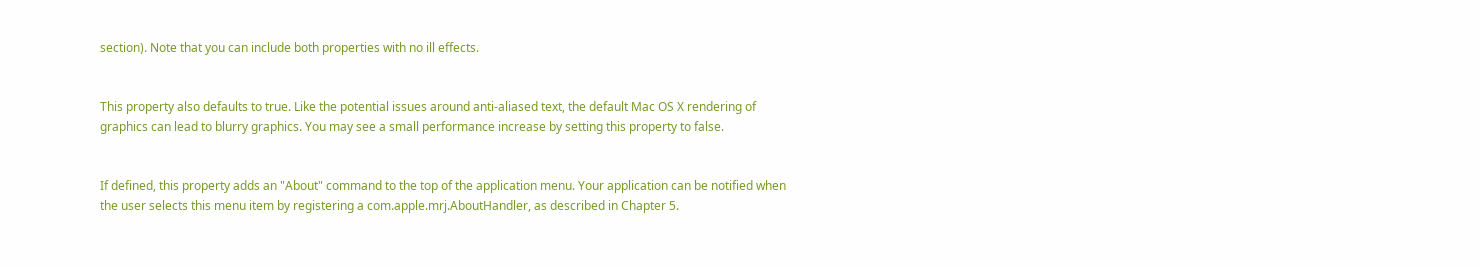section). Note that you can include both properties with no ill effects.


This property also defaults to true. Like the potential issues around anti-aliased text, the default Mac OS X rendering of graphics can lead to blurry graphics. You may see a small performance increase by setting this property to false.


If defined, this property adds an "About" command to the top of the application menu. Your application can be notified when the user selects this menu item by registering a com.apple.mrj.AboutHandler, as described in Chapter 5.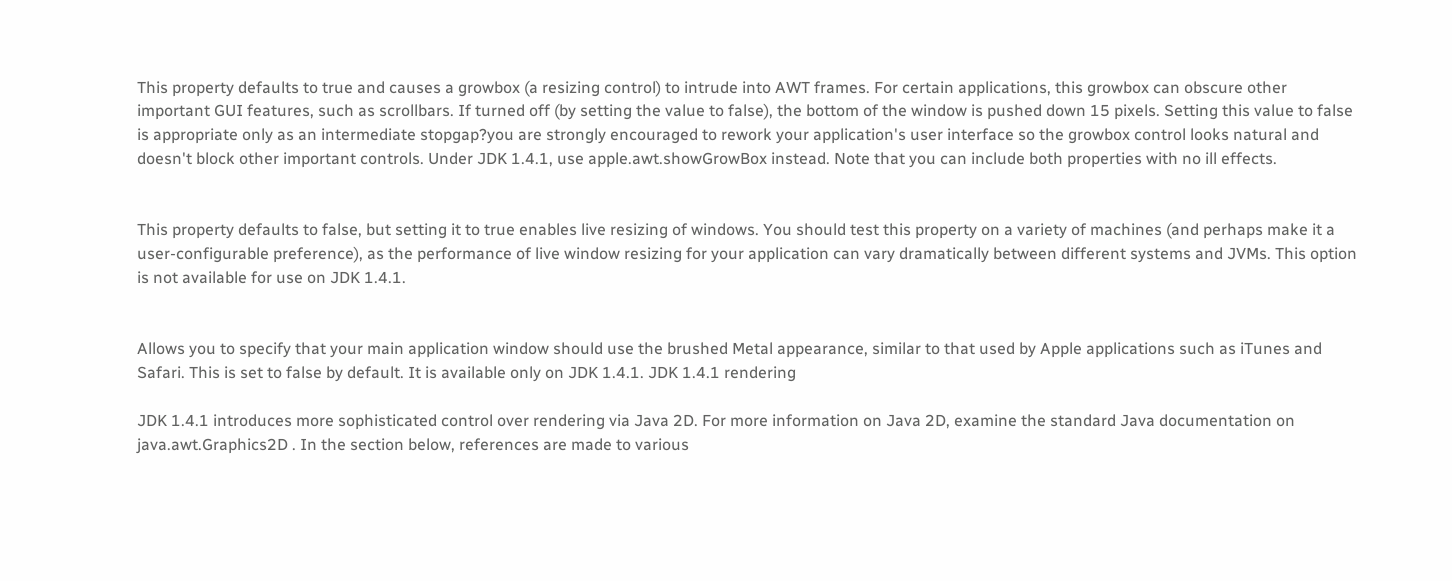This property defaults to true and causes a growbox (a resizing control) to intrude into AWT frames. For certain applications, this growbox can obscure other important GUI features, such as scrollbars. If turned off (by setting the value to false), the bottom of the window is pushed down 15 pixels. Setting this value to false is appropriate only as an intermediate stopgap?you are strongly encouraged to rework your application's user interface so the growbox control looks natural and doesn't block other important controls. Under JDK 1.4.1, use apple.awt.showGrowBox instead. Note that you can include both properties with no ill effects.


This property defaults to false, but setting it to true enables live resizing of windows. You should test this property on a variety of machines (and perhaps make it a user-configurable preference), as the performance of live window resizing for your application can vary dramatically between different systems and JVMs. This option is not available for use on JDK 1.4.1.


Allows you to specify that your main application window should use the brushed Metal appearance, similar to that used by Apple applications such as iTunes and Safari. This is set to false by default. It is available only on JDK 1.4.1. JDK 1.4.1 rendering

JDK 1.4.1 introduces more sophisticated control over rendering via Java 2D. For more information on Java 2D, examine the standard Java documentation on java.awt.Graphics2D . In the section below, references are made to various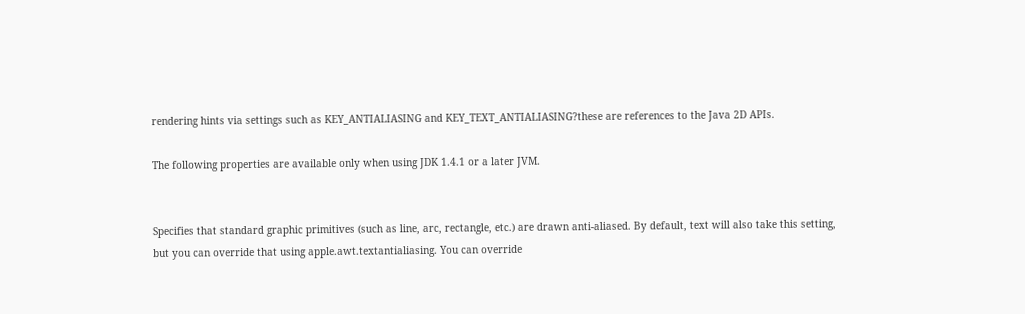rendering hints via settings such as KEY_ANTIALIASING and KEY_TEXT_ANTIALIASING?these are references to the Java 2D APIs.

The following properties are available only when using JDK 1.4.1 or a later JVM.


Specifies that standard graphic primitives (such as line, arc, rectangle, etc.) are drawn anti-aliased. By default, text will also take this setting, but you can override that using apple.awt.textantialiasing. You can override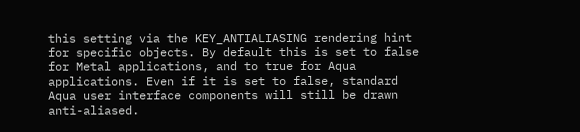this setting via the KEY_ANTIALIASING rendering hint for specific objects. By default this is set to false for Metal applications, and to true for Aqua applications. Even if it is set to false, standard Aqua user interface components will still be drawn anti-aliased.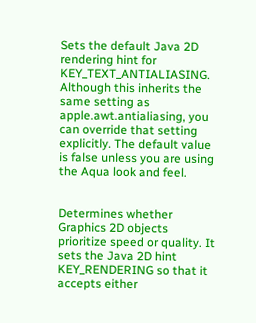Sets the default Java 2D rendering hint for KEY_TEXT_ANTIALIASING. Although this inherits the same setting as apple.awt.antialiasing, you can override that setting explicitly. The default value is false unless you are using the Aqua look and feel.


Determines whether Graphics 2D objects prioritize speed or quality. It sets the Java 2D hint KEY_RENDERING so that it accepts either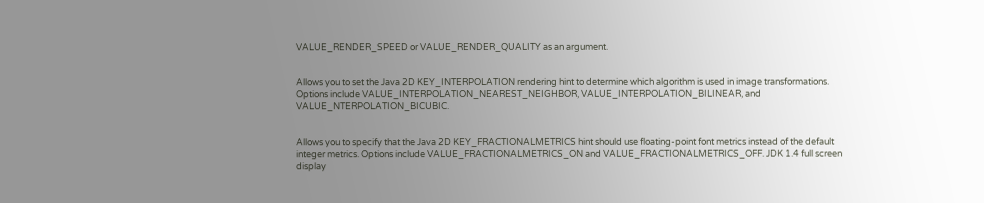VALUE_RENDER_SPEED or VALUE_RENDER_QUALITY as an argument.


Allows you to set the Java 2D KEY_INTERPOLATION rendering hint to determine which algorithm is used in image transformations. Options include VALUE_INTERPOLATION_NEAREST_NEIGHBOR, VALUE_INTERPOLATION_BILINEAR, and VALUE_NTERPOLATION_BICUBIC.


Allows you to specify that the Java 2D KEY_FRACTIONALMETRICS hint should use floating-point font metrics instead of the default integer metrics. Options include VALUE_FRACTIONALMETRICS_ON and VALUE_FRACTIONALMETRICS_OFF. JDK 1.4 full screen display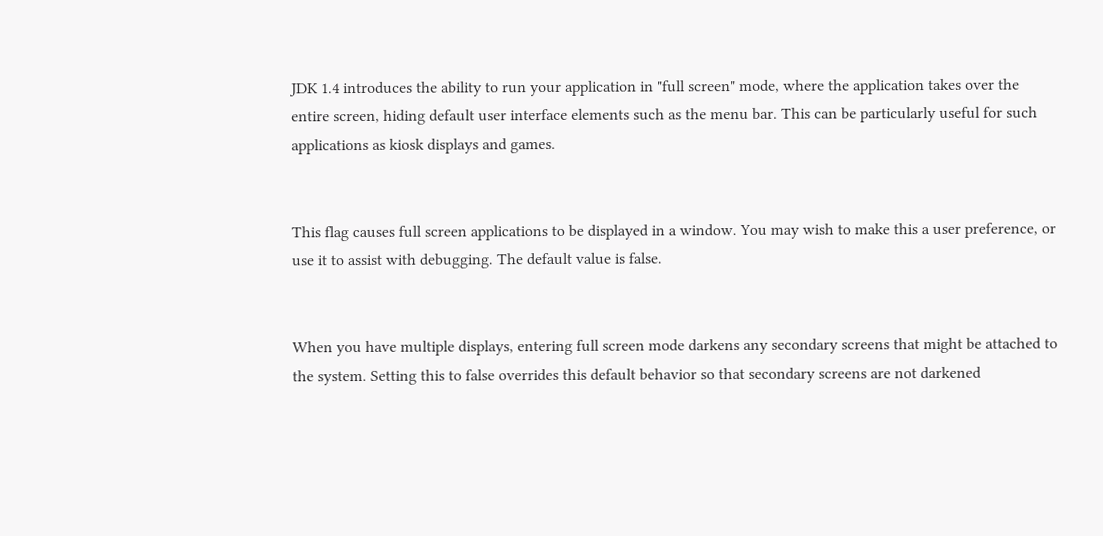JDK 1.4 introduces the ability to run your application in "full screen" mode, where the application takes over the entire screen, hiding default user interface elements such as the menu bar. This can be particularly useful for such applications as kiosk displays and games.


This flag causes full screen applications to be displayed in a window. You may wish to make this a user preference, or use it to assist with debugging. The default value is false.


When you have multiple displays, entering full screen mode darkens any secondary screens that might be attached to the system. Setting this to false overrides this default behavior so that secondary screens are not darkened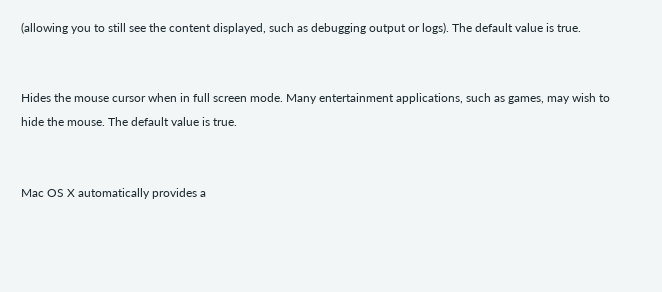(allowing you to still see the content displayed, such as debugging output or logs). The default value is true.


Hides the mouse cursor when in full screen mode. Many entertainment applications, such as games, may wish to hide the mouse. The default value is true.


Mac OS X automatically provides a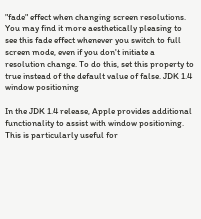"fade" effect when changing screen resolutions. You may find it more aesthetically pleasing to see this fade effect whenever you switch to full screen mode, even if you don't initiate a resolution change. To do this, set this property to true instead of the default value of false. JDK 1.4 window positioning

In the JDK 1.4 release, Apple provides additional functionality to assist with window positioning. This is particularly useful for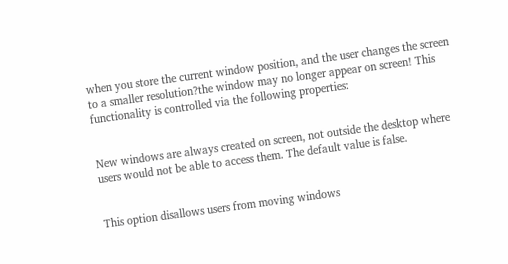when you store the current window position, and the user changes the screen to a smaller resolution?the window may no longer appear on screen! This functionality is controlled via the following properties:


New windows are always created on screen, not outside the desktop where users would not be able to access them. The default value is false.


This option disallows users from moving windows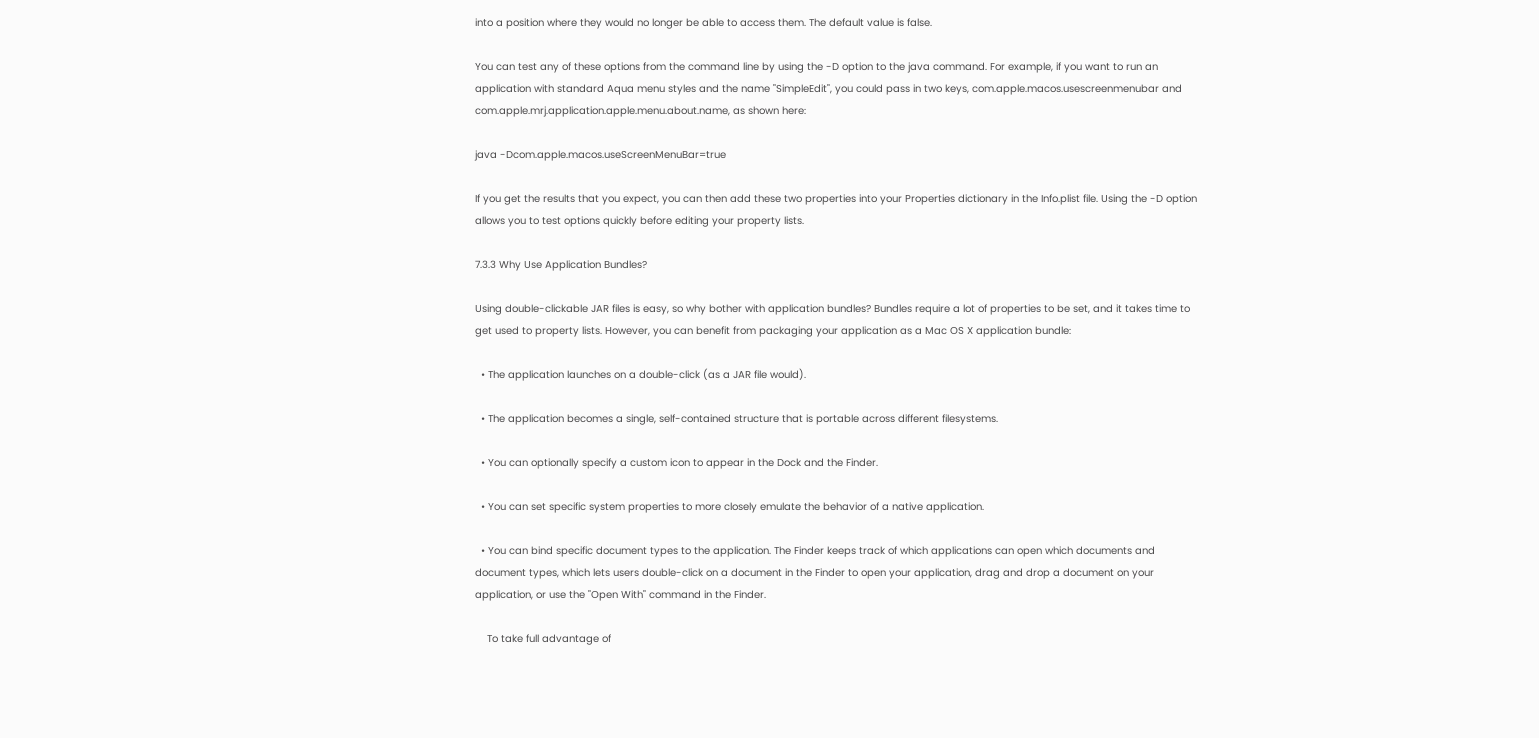into a position where they would no longer be able to access them. The default value is false.

You can test any of these options from the command line by using the -D option to the java command. For example, if you want to run an application with standard Aqua menu styles and the name "SimpleEdit", you could pass in two keys, com.apple.macos.usescreenmenubar and com.apple.mrj.application.apple.menu.about.name, as shown here:

java -Dcom.apple.macos.useScreenMenuBar=true

If you get the results that you expect, you can then add these two properties into your Properties dictionary in the Info.plist file. Using the -D option allows you to test options quickly before editing your property lists.

7.3.3 Why Use Application Bundles?

Using double-clickable JAR files is easy, so why bother with application bundles? Bundles require a lot of properties to be set, and it takes time to get used to property lists. However, you can benefit from packaging your application as a Mac OS X application bundle:

  • The application launches on a double-click (as a JAR file would).

  • The application becomes a single, self-contained structure that is portable across different filesystems.

  • You can optionally specify a custom icon to appear in the Dock and the Finder.

  • You can set specific system properties to more closely emulate the behavior of a native application.

  • You can bind specific document types to the application. The Finder keeps track of which applications can open which documents and document types, which lets users double-click on a document in the Finder to open your application, drag and drop a document on your application, or use the "Open With" command in the Finder.

    To take full advantage of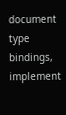document type bindings, implement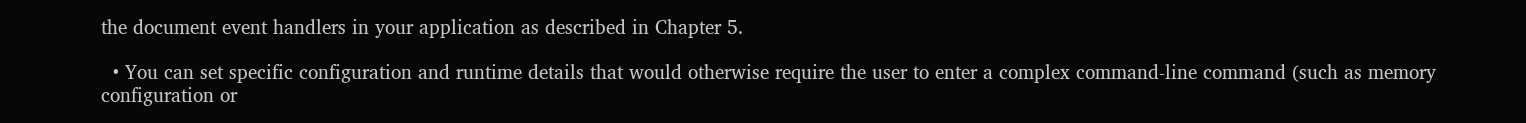the document event handlers in your application as described in Chapter 5.

  • You can set specific configuration and runtime details that would otherwise require the user to enter a complex command-line command (such as memory configuration or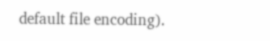default file encoding).